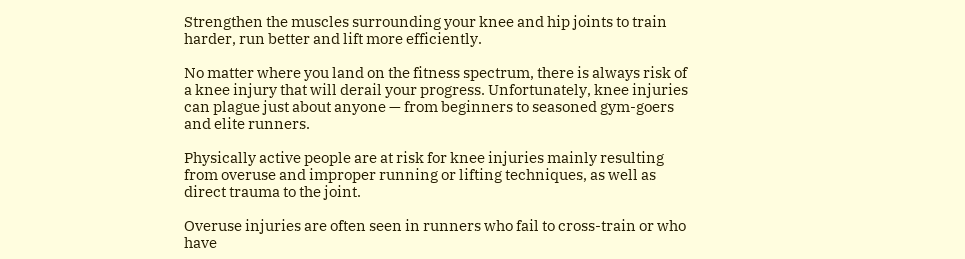Strengthen the muscles surrounding your knee and hip joints to train harder, run better and lift more efficiently.

No matter where you land on the fitness spectrum, there is always risk of a knee injury that will derail your progress. Unfortunately, knee injuries can plague just about anyone — from beginners to seasoned gym-goers and elite runners.

Physically active people are at risk for knee injuries mainly resulting from overuse and improper running or lifting techniques, as well as direct trauma to the joint.

Overuse injuries are often seen in runners who fail to cross-train or who have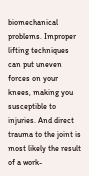biomechanical problems. Improper lifting techniques can put uneven forces on your knees, making you susceptible to injuries. And direct trauma to the joint is most likely the result of a work-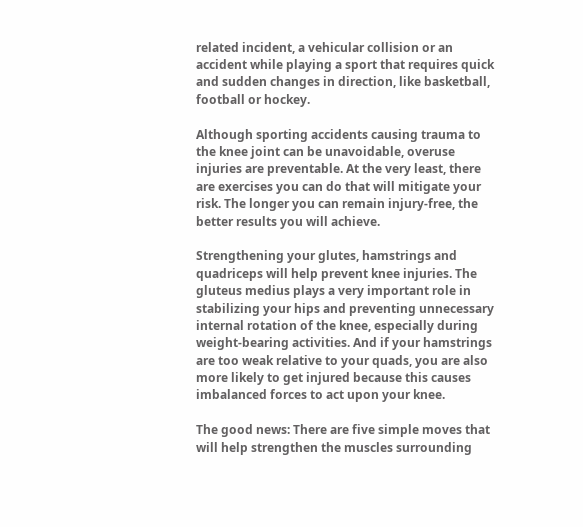related incident, a vehicular collision or an accident while playing a sport that requires quick and sudden changes in direction, like basketball, football or hockey.

Although sporting accidents causing trauma to the knee joint can be unavoidable, overuse injuries are preventable. At the very least, there are exercises you can do that will mitigate your risk. The longer you can remain injury-free, the better results you will achieve.

Strengthening your glutes, hamstrings and quadriceps will help prevent knee injuries. The gluteus medius plays a very important role in stabilizing your hips and preventing unnecessary internal rotation of the knee, especially during weight-bearing activities. And if your hamstrings are too weak relative to your quads, you are also more likely to get injured because this causes imbalanced forces to act upon your knee.

The good news: There are five simple moves that will help strengthen the muscles surrounding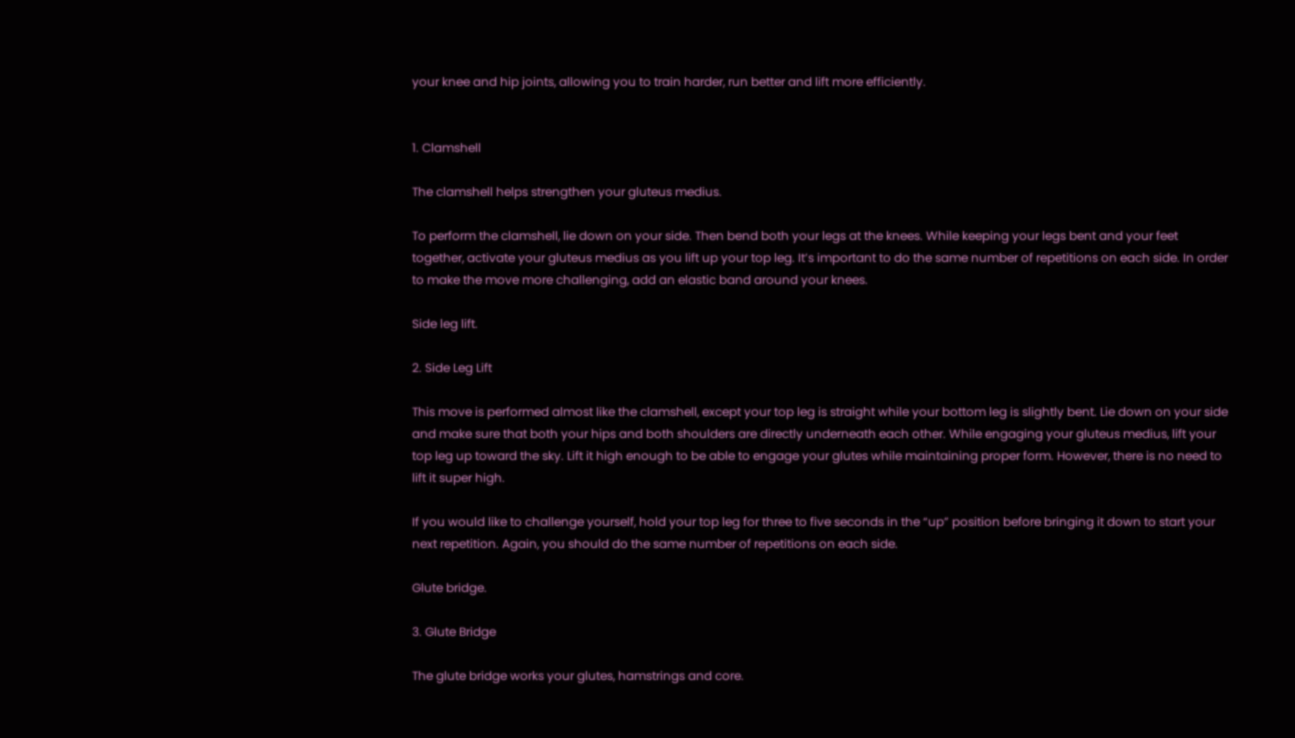your knee and hip joints, allowing you to train harder, run better and lift more efficiently.


1. Clamshell

The clamshell helps strengthen your gluteus medius.

To perform the clamshell, lie down on your side. Then bend both your legs at the knees. While keeping your legs bent and your feet together, activate your gluteus medius as you lift up your top leg. It’s important to do the same number of repetitions on each side. In order to make the move more challenging, add an elastic band around your knees.

Side leg lift.

2. Side Leg Lift

This move is performed almost like the clamshell, except your top leg is straight while your bottom leg is slightly bent. Lie down on your side and make sure that both your hips and both shoulders are directly underneath each other. While engaging your gluteus medius, lift your top leg up toward the sky. Lift it high enough to be able to engage your glutes while maintaining proper form. However, there is no need to lift it super high.

If you would like to challenge yourself, hold your top leg for three to five seconds in the “up” position before bringing it down to start your next repetition. Again, you should do the same number of repetitions on each side.

Glute bridge.

3. Glute Bridge

The glute bridge works your glutes, hamstrings and core.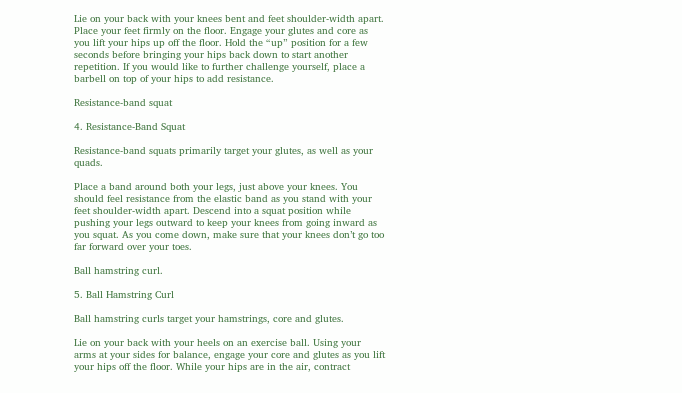Lie on your back with your knees bent and feet shoulder-width apart. Place your feet firmly on the floor. Engage your glutes and core as you lift your hips up off the floor. Hold the “up” position for a few seconds before bringing your hips back down to start another repetition. If you would like to further challenge yourself, place a barbell on top of your hips to add resistance.

Resistance-band squat

4. Resistance-Band Squat

Resistance-band squats primarily target your glutes, as well as your quads.

Place a band around both your legs, just above your knees. You should feel resistance from the elastic band as you stand with your feet shoulder-width apart. Descend into a squat position while pushing your legs outward to keep your knees from going inward as you squat. As you come down, make sure that your knees don’t go too far forward over your toes.

Ball hamstring curl.

5. Ball Hamstring Curl

Ball hamstring curls target your hamstrings, core and glutes.

Lie on your back with your heels on an exercise ball. Using your arms at your sides for balance, engage your core and glutes as you lift your hips off the floor. While your hips are in the air, contract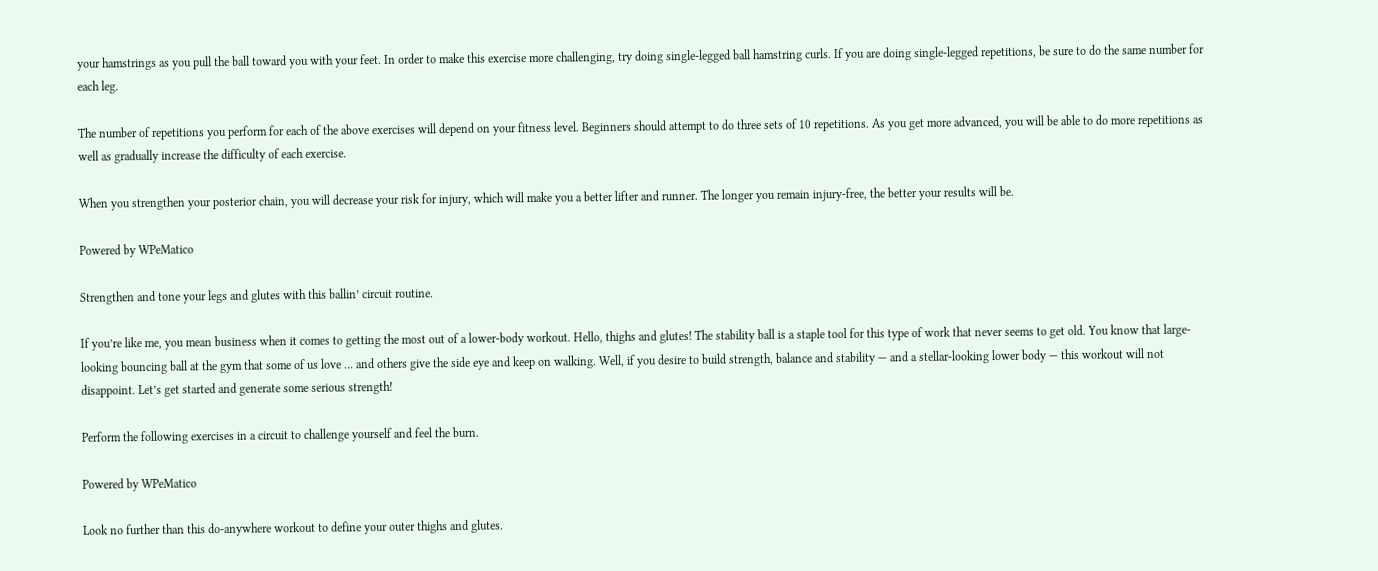your hamstrings as you pull the ball toward you with your feet. In order to make this exercise more challenging, try doing single-legged ball hamstring curls. If you are doing single-legged repetitions, be sure to do the same number for each leg.

The number of repetitions you perform for each of the above exercises will depend on your fitness level. Beginners should attempt to do three sets of 10 repetitions. As you get more advanced, you will be able to do more repetitions as well as gradually increase the difficulty of each exercise.

When you strengthen your posterior chain, you will decrease your risk for injury, which will make you a better lifter and runner. The longer you remain injury-free, the better your results will be.

Powered by WPeMatico

Strengthen and tone your legs and glutes with this ballin’ circuit routine.

If you’re like me, you mean business when it comes to getting the most out of a lower-body workout. Hello, thighs and glutes! The stability ball is a staple tool for this type of work that never seems to get old. You know that large-looking bouncing ball at the gym that some of us love … and others give the side eye and keep on walking. Well, if you desire to build strength, balance and stability — and a stellar-looking lower body — this workout will not disappoint. Let’s get started and generate some serious strength!

Perform the following exercises in a circuit to challenge yourself and feel the burn.

Powered by WPeMatico

Look no further than this do-anywhere workout to define your outer thighs and glutes.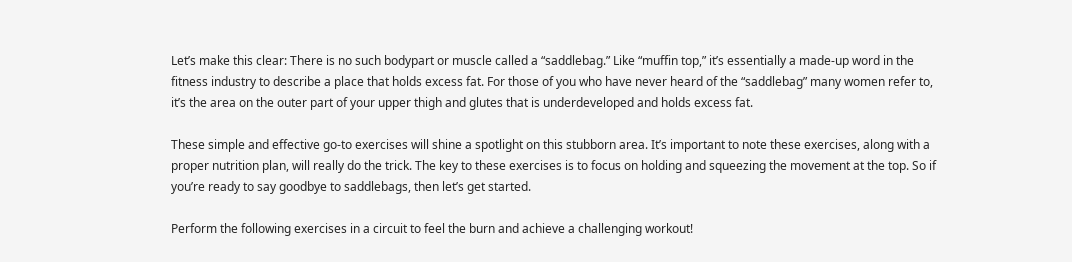Let’s make this clear: There is no such bodypart or muscle called a “saddlebag.” Like “muffin top,” it’s essentially a made-up word in the fitness industry to describe a place that holds excess fat. For those of you who have never heard of the “saddlebag” many women refer to, it’s the area on the outer part of your upper thigh and glutes that is underdeveloped and holds excess fat.

These simple and effective go-to exercises will shine a spotlight on this stubborn area. It’s important to note these exercises, along with a proper nutrition plan, will really do the trick. The key to these exercises is to focus on holding and squeezing the movement at the top. So if you’re ready to say goodbye to saddlebags, then let’s get started.

Perform the following exercises in a circuit to feel the burn and achieve a challenging workout!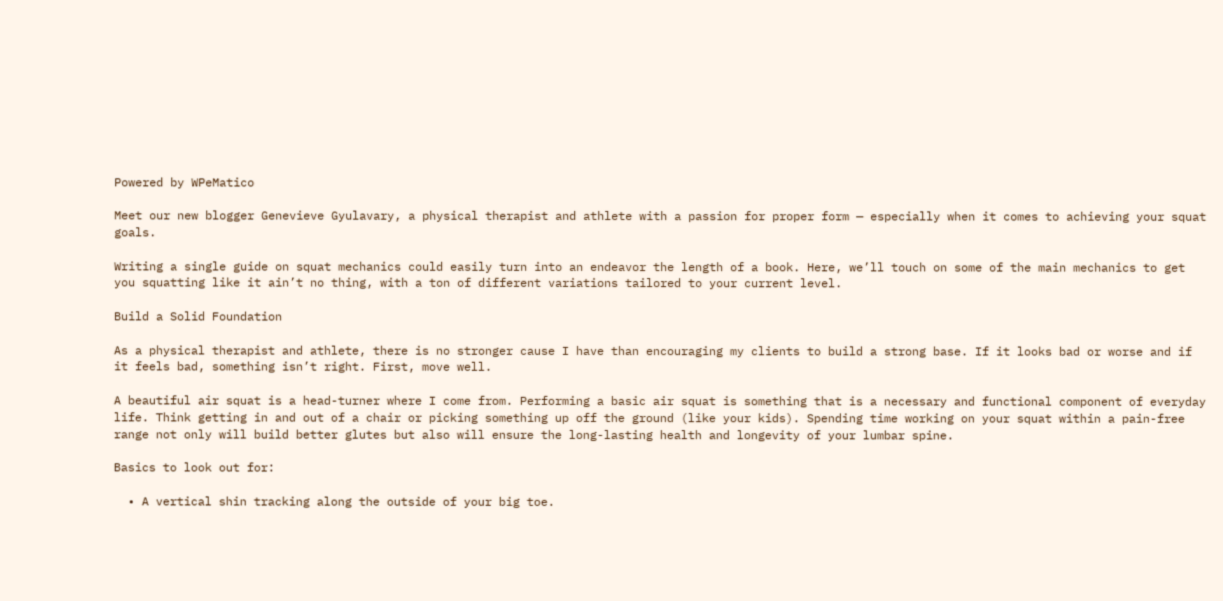Powered by WPeMatico

Meet our new blogger Genevieve Gyulavary, a physical therapist and athlete with a passion for proper form — especially when it comes to achieving your squat goals.

Writing a single guide on squat mechanics could easily turn into an endeavor the length of a book. Here, we’ll touch on some of the main mechanics to get you squatting like it ain’t no thing, with a ton of different variations tailored to your current level.

Build a Solid Foundation

As a physical therapist and athlete, there is no stronger cause I have than encouraging my clients to build a strong base. If it looks bad or worse and if it feels bad, something isn’t right. First, move well.

A beautiful air squat is a head-turner where I come from. Performing a basic air squat is something that is a necessary and functional component of everyday life. Think getting in and out of a chair or picking something up off the ground (like your kids). Spending time working on your squat within a pain-free range not only will build better glutes but also will ensure the long-lasting health and longevity of your lumbar spine.

Basics to look out for:

  • A vertical shin tracking along the outside of your big toe.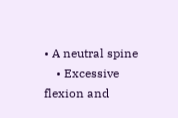• A neutral spine
    • Excessive flexion and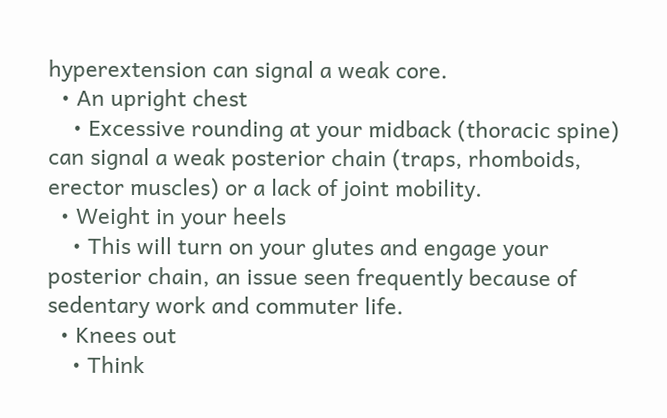hyperextension can signal a weak core.
  • An upright chest
    • Excessive rounding at your midback (thoracic spine) can signal a weak posterior chain (traps, rhomboids, erector muscles) or a lack of joint mobility.
  • Weight in your heels
    • This will turn on your glutes and engage your posterior chain, an issue seen frequently because of sedentary work and commuter life.
  • Knees out
    • Think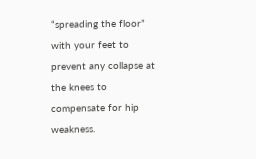“spreading the floor” with your feet to prevent any collapse at the knees to compensate for hip weakness.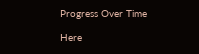Progress Over Time

Here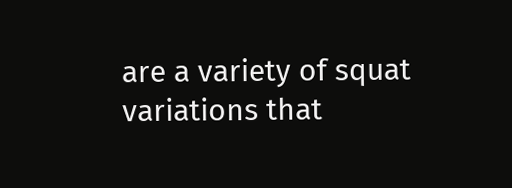are a variety of squat variations that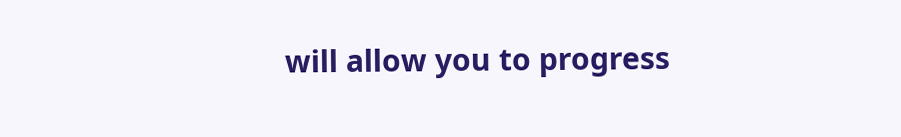will allow you to progress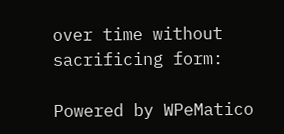over time without sacrificing form:

Powered by WPeMatico